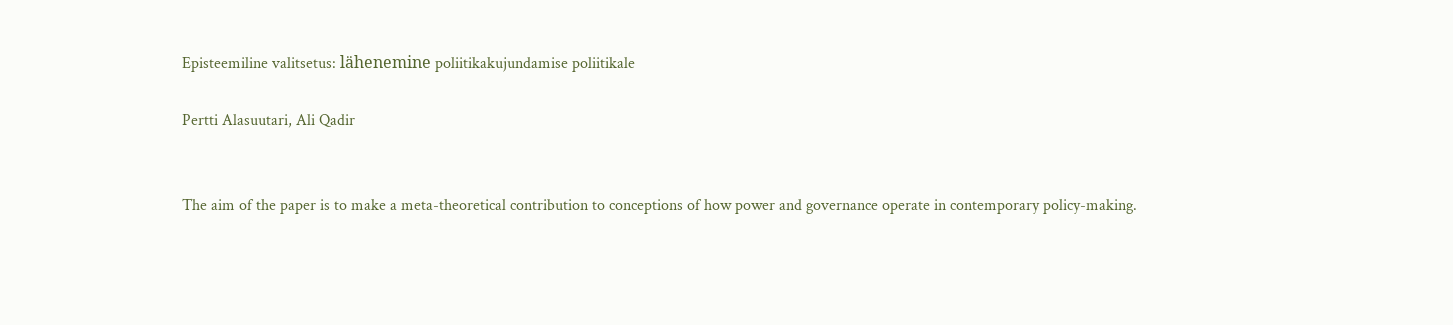Episteemiline valitsetus: lähenemine poliitikakujundamise poliitikale

Pertti Alasuutari, Ali Qadir


The aim of the paper is to make a meta-theoretical contribution to conceptions of how power and governance operate in contemporary policy-making.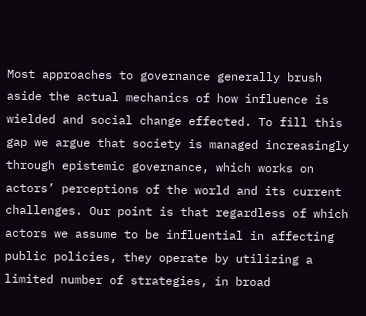Most approaches to governance generally brush aside the actual mechanics of how influence is wielded and social change effected. To fill this gap we argue that society is managed increasingly through epistemic governance, which works on actors’ perceptions of the world and its current challenges. Our point is that regardless of which actors we assume to be influential in affecting public policies, they operate by utilizing a limited number of strategies, in broad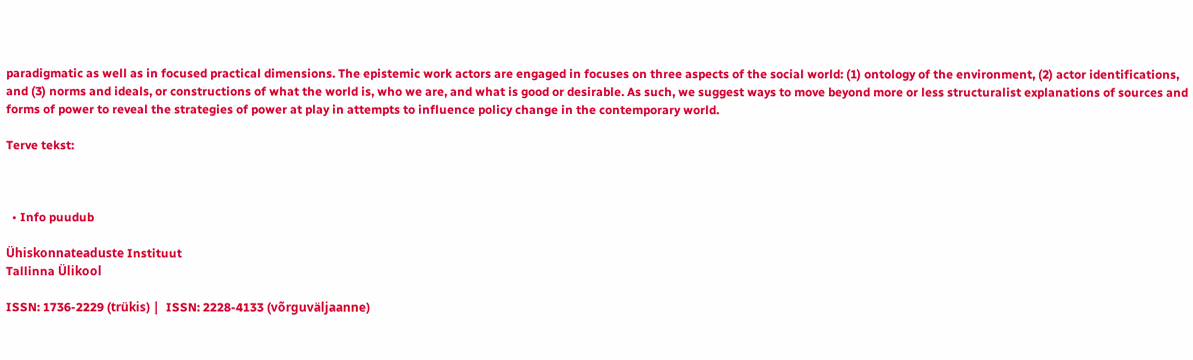paradigmatic as well as in focused practical dimensions. The epistemic work actors are engaged in focuses on three aspects of the social world: (1) ontology of the environment, (2) actor identifications, and (3) norms and ideals, or constructions of what the world is, who we are, and what is good or desirable. As such, we suggest ways to move beyond more or less structuralist explanations of sources and forms of power to reveal the strategies of power at play in attempts to influence policy change in the contemporary world.

Terve tekst:



  • Info puudub

Ühiskonnateaduste Instituut
Tallinna Ülikool

ISSN: 1736-2229 (trükis) |  ISSN: 2228-4133 (võrguväljaanne)